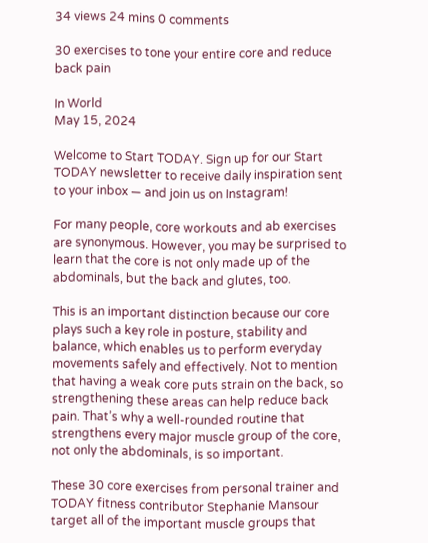34 views 24 mins 0 comments

30 exercises to tone your entire core and reduce back pain

In World
May 15, 2024

Welcome to Start TODAY. Sign up for our Start TODAY newsletter to receive daily inspiration sent to your inbox — and join us on Instagram!

For many people, core workouts and ab exercises are synonymous. However, you may be surprised to learn that the core is not only made up of the abdominals, but the back and glutes, too.

This is an important distinction because our core plays such a key role in posture, stability and balance, which enables us to perform everyday movements safely and effectively. Not to mention that having a weak core puts strain on the back, so strengthening these areas can help reduce back pain. That’s why a well-rounded routine that strengthens every major muscle group of the core, not only the abdominals, is so important.

These 30 core exercises from personal trainer and TODAY fitness contributor Stephanie Mansour target all of the important muscle groups that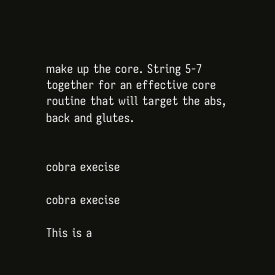make up the core. String 5-7 together for an effective core routine that will target the abs, back and glutes.


cobra execise

cobra execise

This is a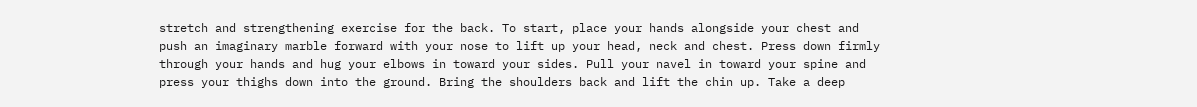stretch and strengthening exercise for the back. To start, place your hands alongside your chest and push an imaginary marble forward with your nose to lift up your head, neck and chest. Press down firmly through your hands and hug your elbows in toward your sides. Pull your navel in toward your spine and press your thighs down into the ground. Bring the shoulders back and lift the chin up. Take a deep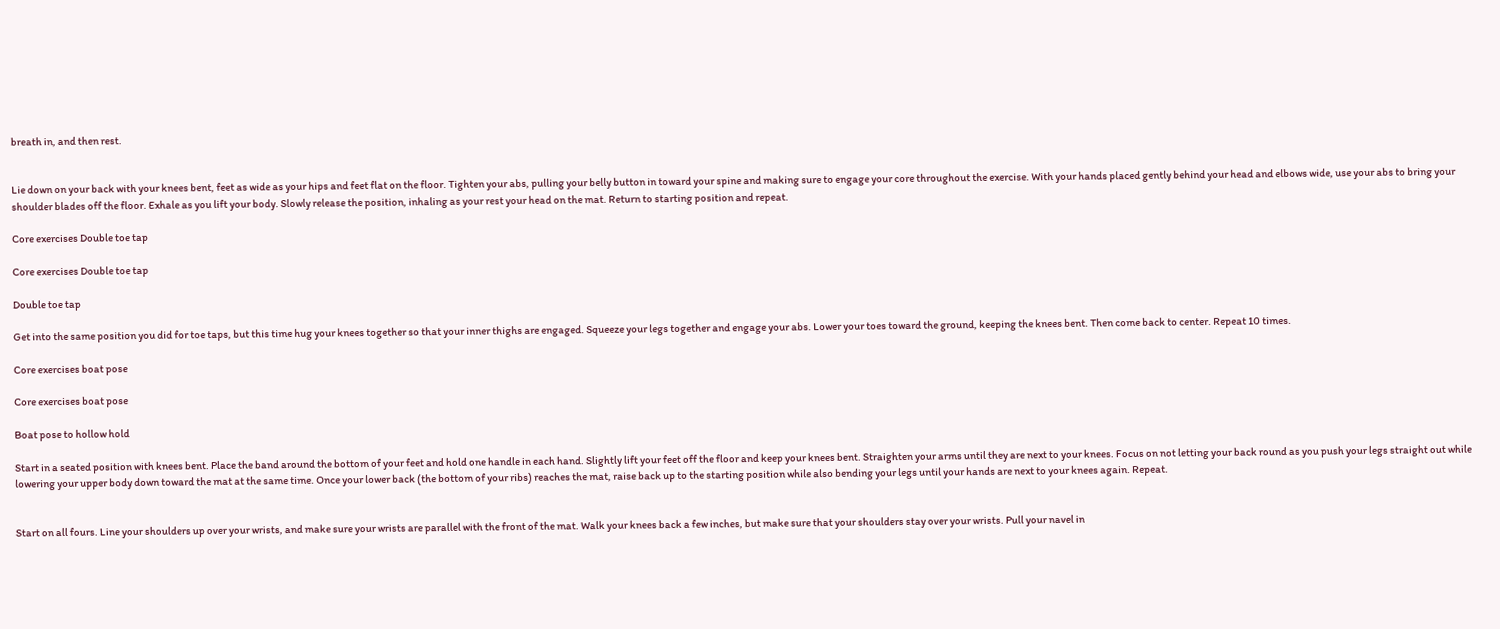breath in, and then rest.


Lie down on your back with your knees bent, feet as wide as your hips and feet flat on the floor. Tighten your abs, pulling your belly button in toward your spine and making sure to engage your core throughout the exercise. With your hands placed gently behind your head and elbows wide, use your abs to bring your shoulder blades off the floor. Exhale as you lift your body. Slowly release the position, inhaling as your rest your head on the mat. Return to starting position and repeat.

Core exercises Double toe tap

Core exercises Double toe tap

Double toe tap

Get into the same position you did for toe taps, but this time hug your knees together so that your inner thighs are engaged. Squeeze your legs together and engage your abs. Lower your toes toward the ground, keeping the knees bent. Then come back to center. Repeat 10 times.

Core exercises boat pose

Core exercises boat pose

Boat pose to hollow hold

Start in a seated position with knees bent. Place the band around the bottom of your feet and hold one handle in each hand. Slightly lift your feet off the floor and keep your knees bent. Straighten your arms until they are next to your knees. Focus on not letting your back round as you push your legs straight out while lowering your upper body down toward the mat at the same time. Once your lower back (the bottom of your ribs) reaches the mat, raise back up to the starting position while also bending your legs until your hands are next to your knees again. Repeat.


Start on all fours. Line your shoulders up over your wrists, and make sure your wrists are parallel with the front of the mat. Walk your knees back a few inches, but make sure that your shoulders stay over your wrists. Pull your navel in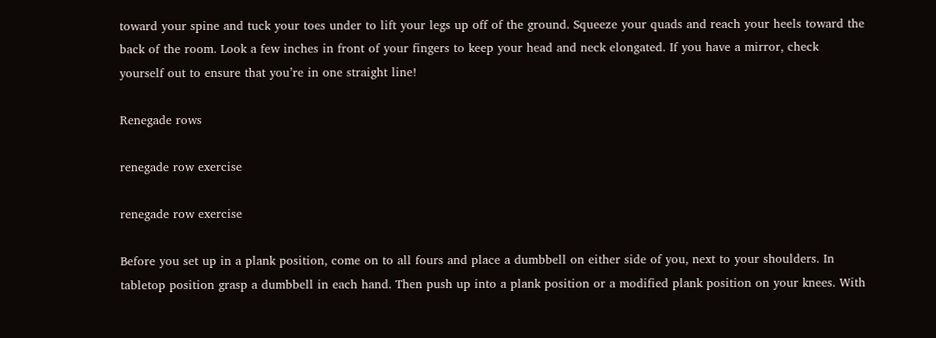toward your spine and tuck your toes under to lift your legs up off of the ground. Squeeze your quads and reach your heels toward the back of the room. Look a few inches in front of your fingers to keep your head and neck elongated. If you have a mirror, check yourself out to ensure that you’re in one straight line!

Renegade rows

renegade row exercise

renegade row exercise

Before you set up in a plank position, come on to all fours and place a dumbbell on either side of you, next to your shoulders. In tabletop position grasp a dumbbell in each hand. Then push up into a plank position or a modified plank position on your knees. With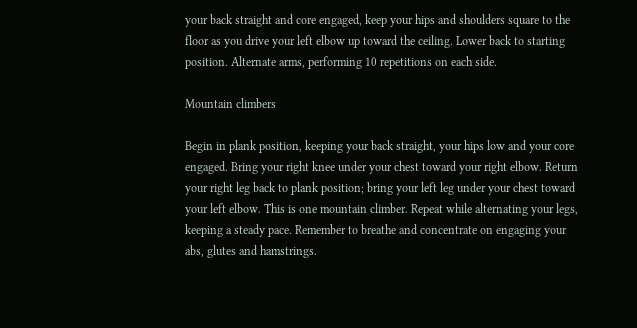your back straight and core engaged, keep your hips and shoulders square to the floor as you drive your left elbow up toward the ceiling. Lower back to starting position. Alternate arms, performing 10 repetitions on each side.

Mountain climbers

Begin in plank position, keeping your back straight, your hips low and your core engaged. Bring your right knee under your chest toward your right elbow. Return your right leg back to plank position; bring your left leg under your chest toward your left elbow. This is one mountain climber. Repeat while alternating your legs, keeping a steady pace. Remember to breathe and concentrate on engaging your abs, glutes and hamstrings.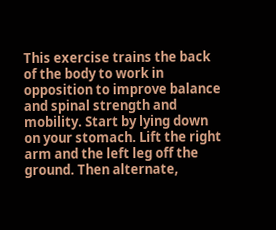This exercise trains the back of the body to work in opposition to improve balance and spinal strength and mobility. Start by lying down on your stomach. Lift the right arm and the left leg off the ground. Then alternate,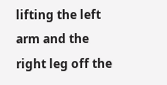lifting the left arm and the right leg off the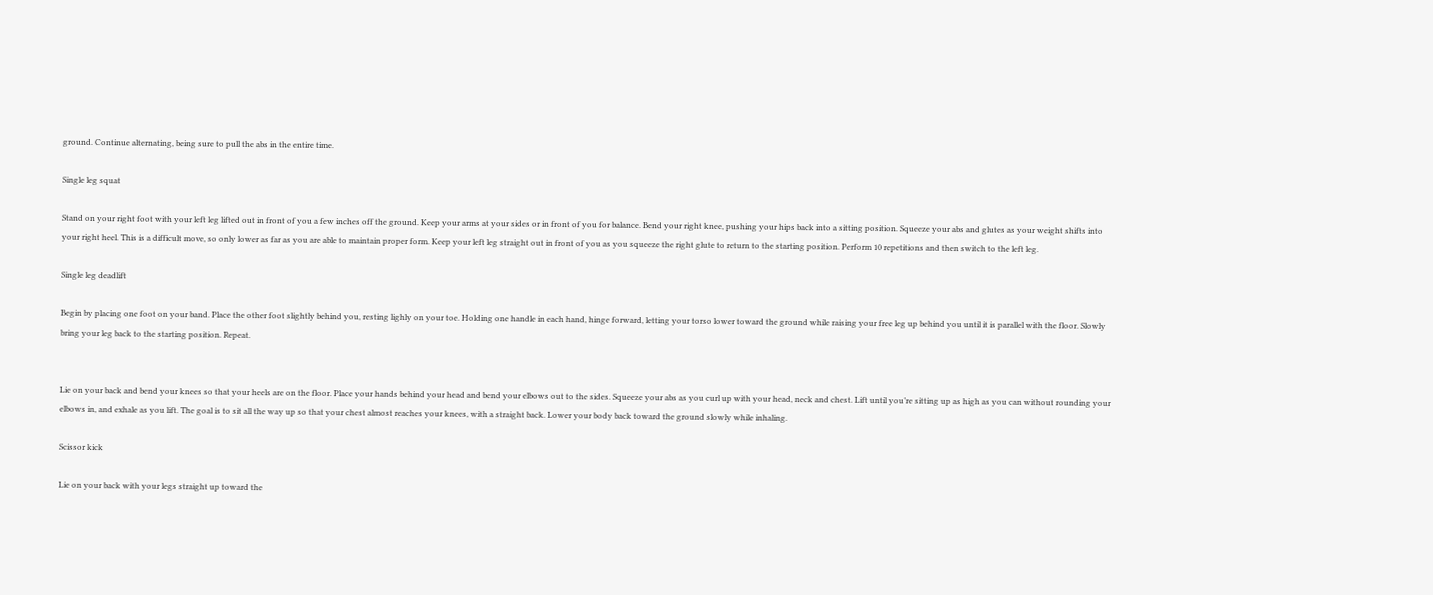ground. Continue alternating, being sure to pull the abs in the entire time.

Single leg squat

Stand on your right foot with your left leg lifted out in front of you a few inches off the ground. Keep your arms at your sides or in front of you for balance. Bend your right knee, pushing your hips back into a sitting position. Squeeze your abs and glutes as your weight shifts into your right heel. This is a difficult move, so only lower as far as you are able to maintain proper form. Keep your left leg straight out in front of you as you squeeze the right glute to return to the starting position. Perform 10 repetitions and then switch to the left leg.

Single leg deadlift

Begin by placing one foot on your band. Place the other foot slightly behind you, resting lighly on your toe. Holding one handle in each hand, hinge forward, letting your torso lower toward the ground while raising your free leg up behind you until it is parallel with the floor. Slowly bring your leg back to the starting position. Repeat.


Lie on your back and bend your knees so that your heels are on the floor. Place your hands behind your head and bend your elbows out to the sides. Squeeze your abs as you curl up with your head, neck and chest. Lift until you’re sitting up as high as you can without rounding your elbows in, and exhale as you lift. The goal is to sit all the way up so that your chest almost reaches your knees, with a straight back. Lower your body back toward the ground slowly while inhaling.

Scissor kick

Lie on your back with your legs straight up toward the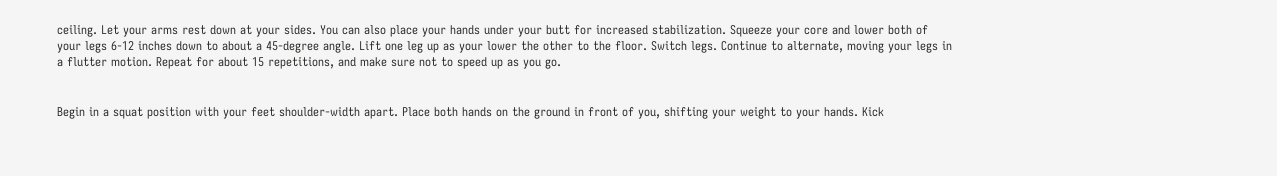ceiling. Let your arms rest down at your sides. You can also place your hands under your butt for increased stabilization. Squeeze your core and lower both of your legs 6-12 inches down to about a 45-degree angle. Lift one leg up as your lower the other to the floor. Switch legs. Continue to alternate, moving your legs in a flutter motion. Repeat for about 15 repetitions, and make sure not to speed up as you go.


Begin in a squat position with your feet shoulder-width apart. Place both hands on the ground in front of you, shifting your weight to your hands. Kick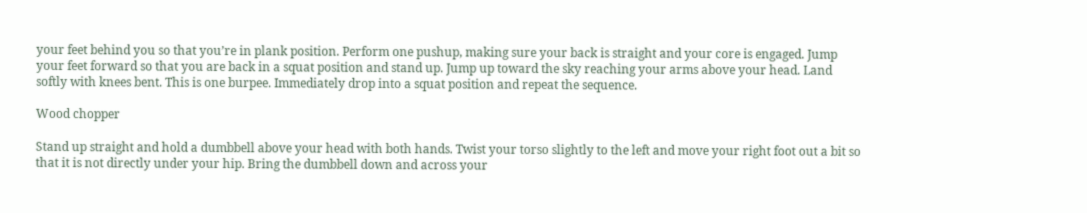your feet behind you so that you’re in plank position. Perform one pushup, making sure your back is straight and your core is engaged. Jump your feet forward so that you are back in a squat position and stand up. Jump up toward the sky reaching your arms above your head. Land softly with knees bent. This is one burpee. Immediately drop into a squat position and repeat the sequence.

Wood chopper

Stand up straight and hold a dumbbell above your head with both hands. Twist your torso slightly to the left and move your right foot out a bit so that it is not directly under your hip. Bring the dumbbell down and across your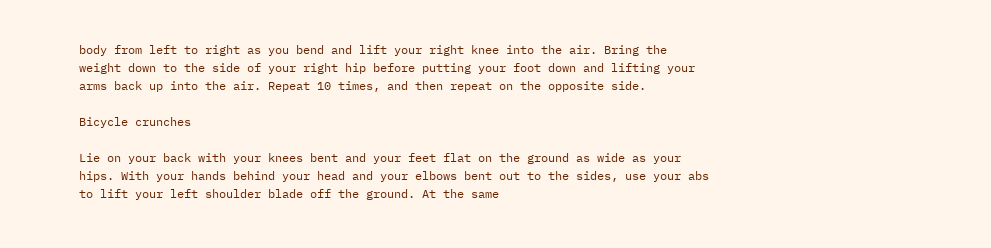body from left to right as you bend and lift your right knee into the air. Bring the weight down to the side of your right hip before putting your foot down and lifting your arms back up into the air. Repeat 10 times, and then repeat on the opposite side.

Bicycle crunches

Lie on your back with your knees bent and your feet flat on the ground as wide as your hips. With your hands behind your head and your elbows bent out to the sides, use your abs to lift your left shoulder blade off the ground. At the same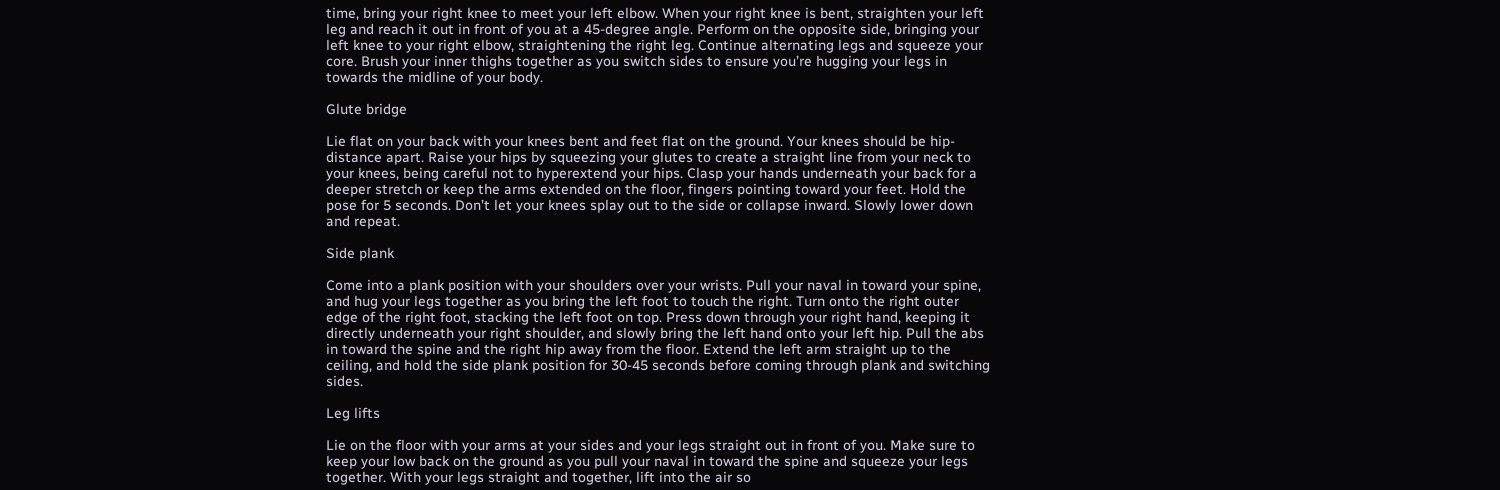time, bring your right knee to meet your left elbow. When your right knee is bent, straighten your left leg and reach it out in front of you at a 45-degree angle. Perform on the opposite side, bringing your left knee to your right elbow, straightening the right leg. Continue alternating legs and squeeze your core. Brush your inner thighs together as you switch sides to ensure you’re hugging your legs in towards the midline of your body.

Glute bridge

Lie flat on your back with your knees bent and feet flat on the ground. Your knees should be hip-distance apart. Raise your hips by squeezing your glutes to create a straight line from your neck to your knees, being careful not to hyperextend your hips. Clasp your hands underneath your back for a deeper stretch or keep the arms extended on the floor, fingers pointing toward your feet. Hold the pose for 5 seconds. Don’t let your knees splay out to the side or collapse inward. Slowly lower down and repeat.

Side plank

Come into a plank position with your shoulders over your wrists. Pull your naval in toward your spine, and hug your legs together as you bring the left foot to touch the right. Turn onto the right outer edge of the right foot, stacking the left foot on top. Press down through your right hand, keeping it directly underneath your right shoulder, and slowly bring the left hand onto your left hip. Pull the abs in toward the spine and the right hip away from the floor. Extend the left arm straight up to the ceiling, and hold the side plank position for 30-45 seconds before coming through plank and switching sides.

Leg lifts

Lie on the floor with your arms at your sides and your legs straight out in front of you. Make sure to keep your low back on the ground as you pull your naval in toward the spine and squeeze your legs together. With your legs straight and together, lift into the air so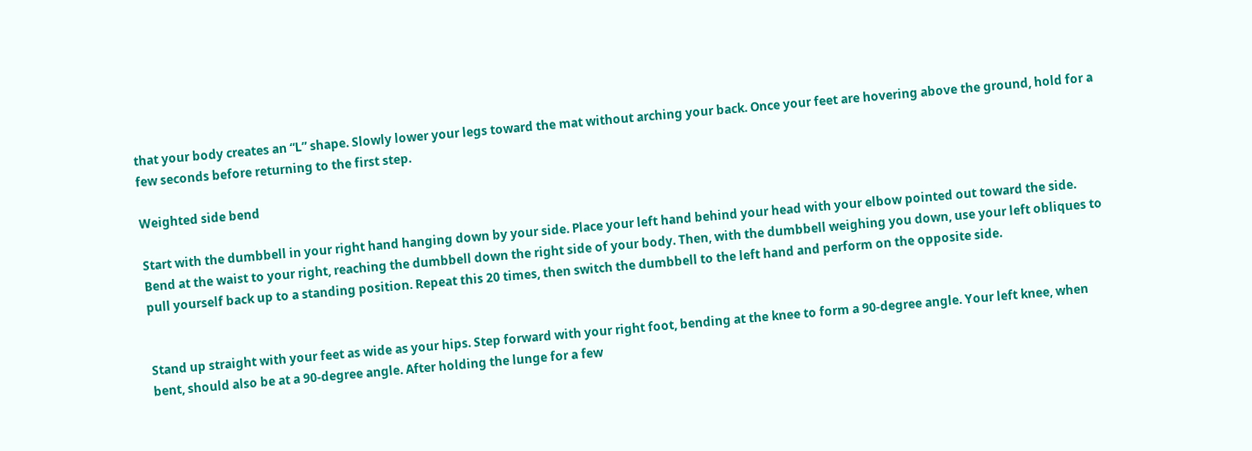that your body creates an “L” shape. Slowly lower your legs toward the mat without arching your back. Once your feet are hovering above the ground, hold for a few seconds before returning to the first step.

Weighted side bend

Start with the dumbbell in your right hand hanging down by your side. Place your left hand behind your head with your elbow pointed out toward the side. Bend at the waist to your right, reaching the dumbbell down the right side of your body. Then, with the dumbbell weighing you down, use your left obliques to pull yourself back up to a standing position. Repeat this 20 times, then switch the dumbbell to the left hand and perform on the opposite side.


Stand up straight with your feet as wide as your hips. Step forward with your right foot, bending at the knee to form a 90-degree angle. Your left knee, when bent, should also be at a 90-degree angle. After holding the lunge for a few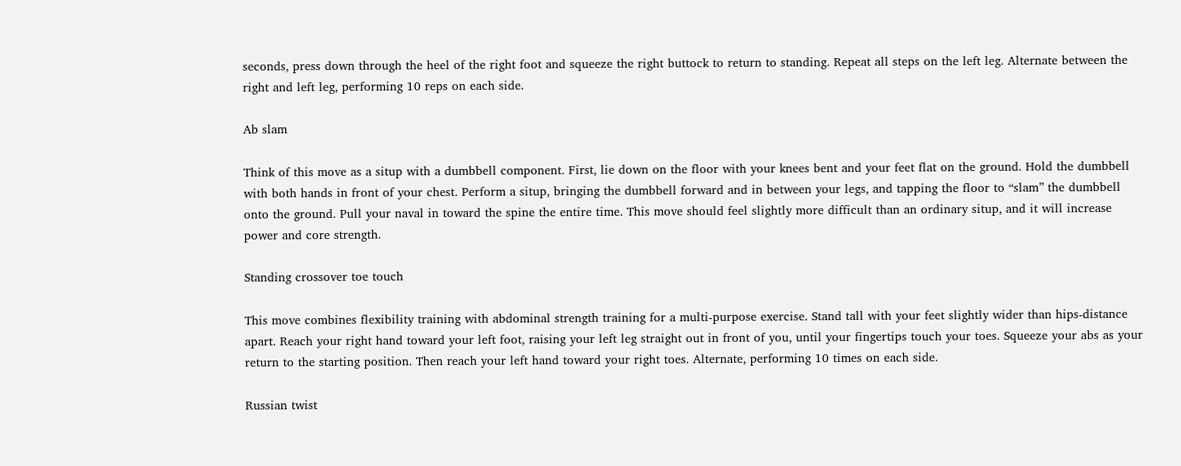seconds, press down through the heel of the right foot and squeeze the right buttock to return to standing. Repeat all steps on the left leg. Alternate between the right and left leg, performing 10 reps on each side.

Ab slam

Think of this move as a situp with a dumbbell component. First, lie down on the floor with your knees bent and your feet flat on the ground. Hold the dumbbell with both hands in front of your chest. Perform a situp, bringing the dumbbell forward and in between your legs, and tapping the floor to “slam” the dumbbell onto the ground. Pull your naval in toward the spine the entire time. This move should feel slightly more difficult than an ordinary situp, and it will increase power and core strength.

Standing crossover toe touch

This move combines flexibility training with abdominal strength training for a multi-purpose exercise. Stand tall with your feet slightly wider than hips-distance apart. Reach your right hand toward your left foot, raising your left leg straight out in front of you, until your fingertips touch your toes. Squeeze your abs as your return to the starting position. Then reach your left hand toward your right toes. Alternate, performing 10 times on each side.

Russian twist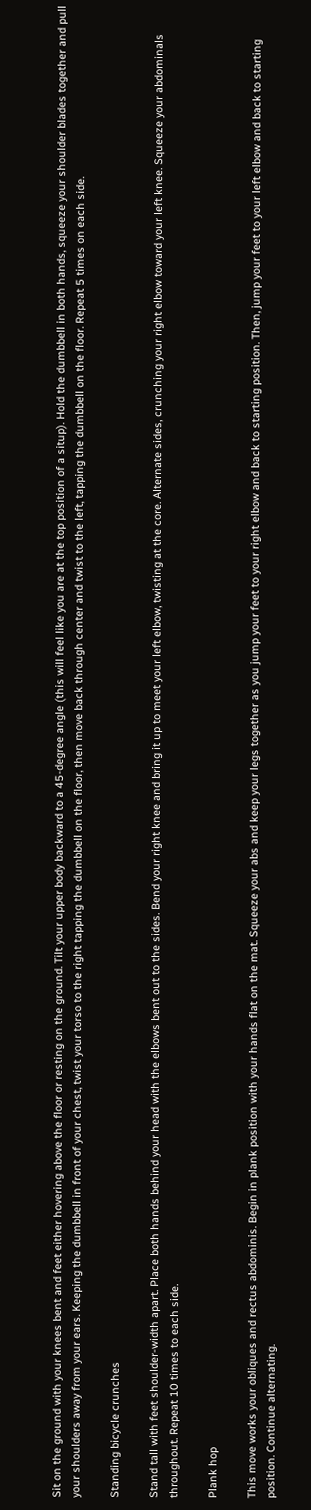Sit on the ground with your knees bent and feet either hovering above the floor or resting on the ground. Tilt your upper body backward to a 45-degree angle (this will feel like you are at the top position of a situp). Hold the dumbbell in both hands, squeeze your shoulder blades together and pull your shoulders away from your ears. Keeping the dumbbell in front of your chest, twist your torso to the right tapping the dumbbell on the floor, then move back through center and twist to the left, tapping the dumbbell on the floor. Repeat 5 times on each side.

Standing bicycle crunches

Stand tall with feet shoulder-width apart. Place both hands behind your head with the elbows bent out to the sides. Bend your right knee and bring it up to meet your left elbow, twisting at the core. Alternate sides, crunching your right elbow toward your left knee. Squeeze your abdominals throughout. Repeat 10 times to each side.

Plank hop

This move works your obliques and rectus abdominis. Begin in plank position with your hands flat on the mat. Squeeze your abs and keep your legs together as you jump your feet to your right elbow and back to starting position. Then, jump your feet to your left elbow and back to starting position. Continue alternating.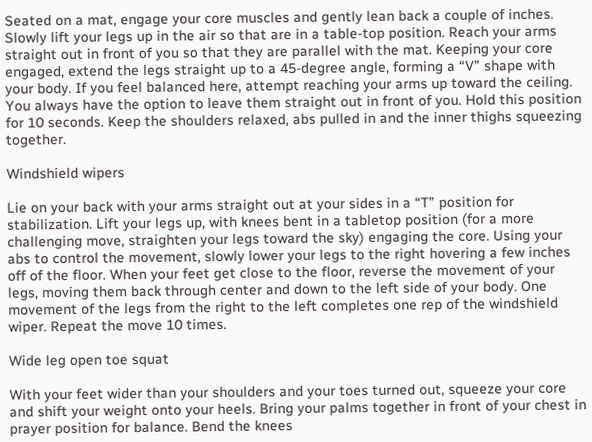Seated on a mat, engage your core muscles and gently lean back a couple of inches. Slowly lift your legs up in the air so that are in a table-top position. Reach your arms straight out in front of you so that they are parallel with the mat. Keeping your core engaged, extend the legs straight up to a 45-degree angle, forming a “V” shape with your body. If you feel balanced here, attempt reaching your arms up toward the ceiling. You always have the option to leave them straight out in front of you. Hold this position for 10 seconds. Keep the shoulders relaxed, abs pulled in and the inner thighs squeezing together.

Windshield wipers

Lie on your back with your arms straight out at your sides in a “T” position for stabilization. Lift your legs up, with knees bent in a tabletop position (for a more challenging move, straighten your legs toward the sky) engaging the core. Using your abs to control the movement, slowly lower your legs to the right hovering a few inches off of the floor. When your feet get close to the floor, reverse the movement of your legs, moving them back through center and down to the left side of your body. One movement of the legs from the right to the left completes one rep of the windshield wiper. Repeat the move 10 times.

Wide leg open toe squat

With your feet wider than your shoulders and your toes turned out, squeeze your core and shift your weight onto your heels. Bring your palms together in front of your chest in prayer position for balance. Bend the knees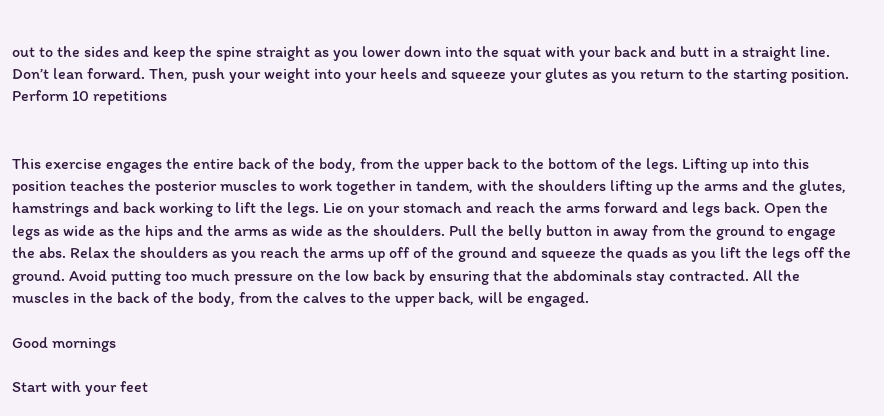out to the sides and keep the spine straight as you lower down into the squat with your back and butt in a straight line. Don’t lean forward. Then, push your weight into your heels and squeeze your glutes as you return to the starting position. Perform 10 repetitions


This exercise engages the entire back of the body, from the upper back to the bottom of the legs. Lifting up into this position teaches the posterior muscles to work together in tandem, with the shoulders lifting up the arms and the glutes, hamstrings and back working to lift the legs. Lie on your stomach and reach the arms forward and legs back. Open the legs as wide as the hips and the arms as wide as the shoulders. Pull the belly button in away from the ground to engage the abs. Relax the shoulders as you reach the arms up off of the ground and squeeze the quads as you lift the legs off the ground. Avoid putting too much pressure on the low back by ensuring that the abdominals stay contracted. All the muscles in the back of the body, from the calves to the upper back, will be engaged.

Good mornings

Start with your feet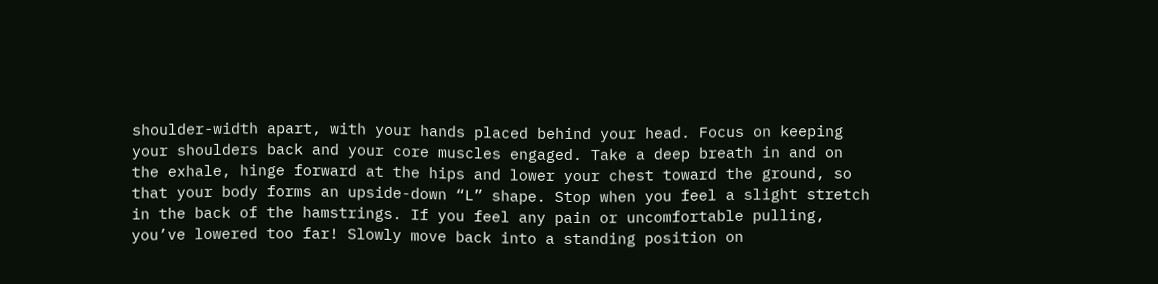shoulder-width apart, with your hands placed behind your head. Focus on keeping your shoulders back and your core muscles engaged. Take a deep breath in and on the exhale, hinge forward at the hips and lower your chest toward the ground, so that your body forms an upside-down “L” shape. Stop when you feel a slight stretch in the back of the hamstrings. If you feel any pain or uncomfortable pulling, you’ve lowered too far! Slowly move back into a standing position on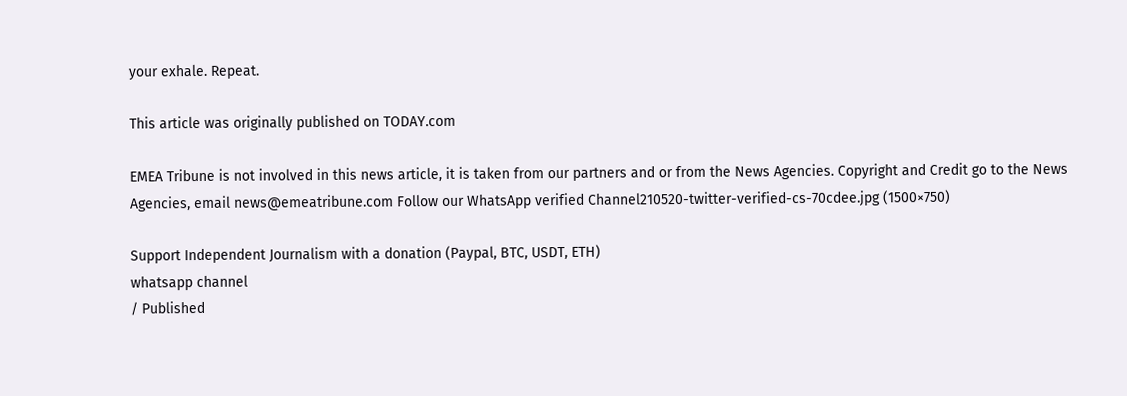your exhale. Repeat.

This article was originally published on TODAY.com

EMEA Tribune is not involved in this news article, it is taken from our partners and or from the News Agencies. Copyright and Credit go to the News Agencies, email news@emeatribune.com Follow our WhatsApp verified Channel210520-twitter-verified-cs-70cdee.jpg (1500×750)

Support Independent Journalism with a donation (Paypal, BTC, USDT, ETH)
whatsapp channel
/ Published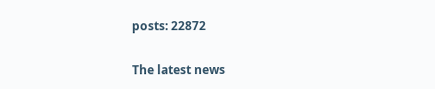posts: 22872

The latest news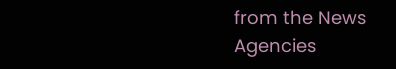from the News Agencies